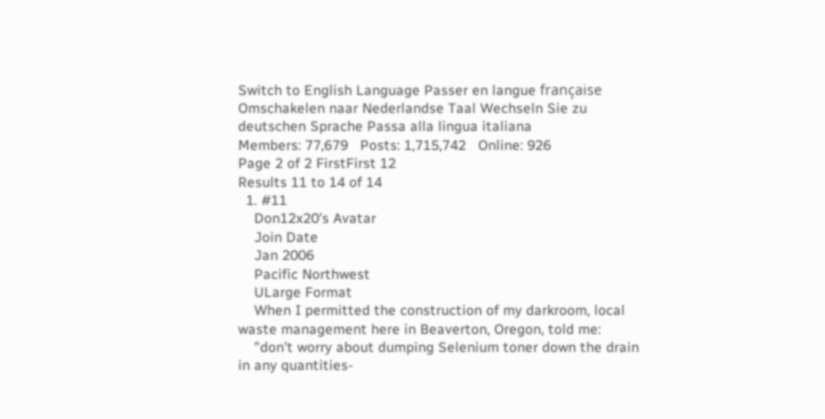Switch to English Language Passer en langue française Omschakelen naar Nederlandse Taal Wechseln Sie zu deutschen Sprache Passa alla lingua italiana
Members: 77,679   Posts: 1,715,742   Online: 926
Page 2 of 2 FirstFirst 12
Results 11 to 14 of 14
  1. #11
    Don12x20's Avatar
    Join Date
    Jan 2006
    Pacific Northwest
    ULarge Format
    When I permitted the construction of my darkroom, local waste management here in Beaverton, Oregon, told me:
    "don't worry about dumping Selenium toner down the drain in any quantities-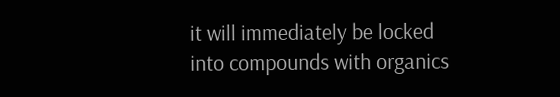it will immediately be locked into compounds with organics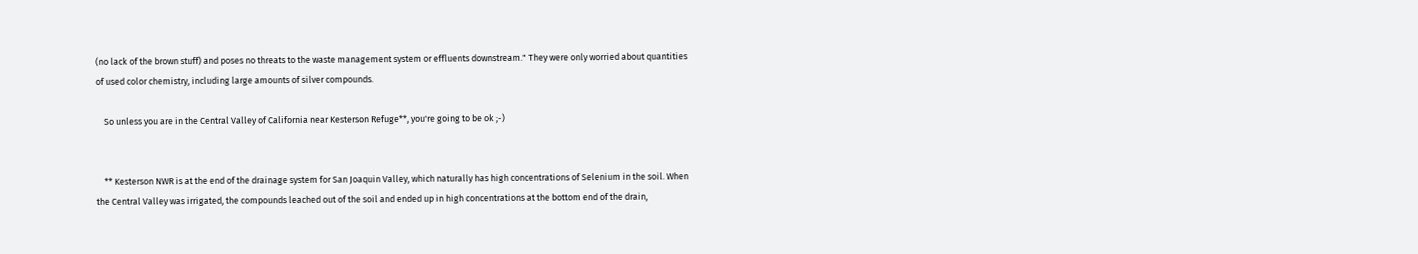(no lack of the brown stuff) and poses no threats to the waste management system or effluents downstream." They were only worried about quantities of used color chemistry, including large amounts of silver compounds.

    So unless you are in the Central Valley of California near Kesterson Refuge**, you're going to be ok ;-)


    ** Kesterson NWR is at the end of the drainage system for San Joaquin Valley, which naturally has high concentrations of Selenium in the soil. When the Central Valley was irrigated, the compounds leached out of the soil and ended up in high concentrations at the bottom end of the drain,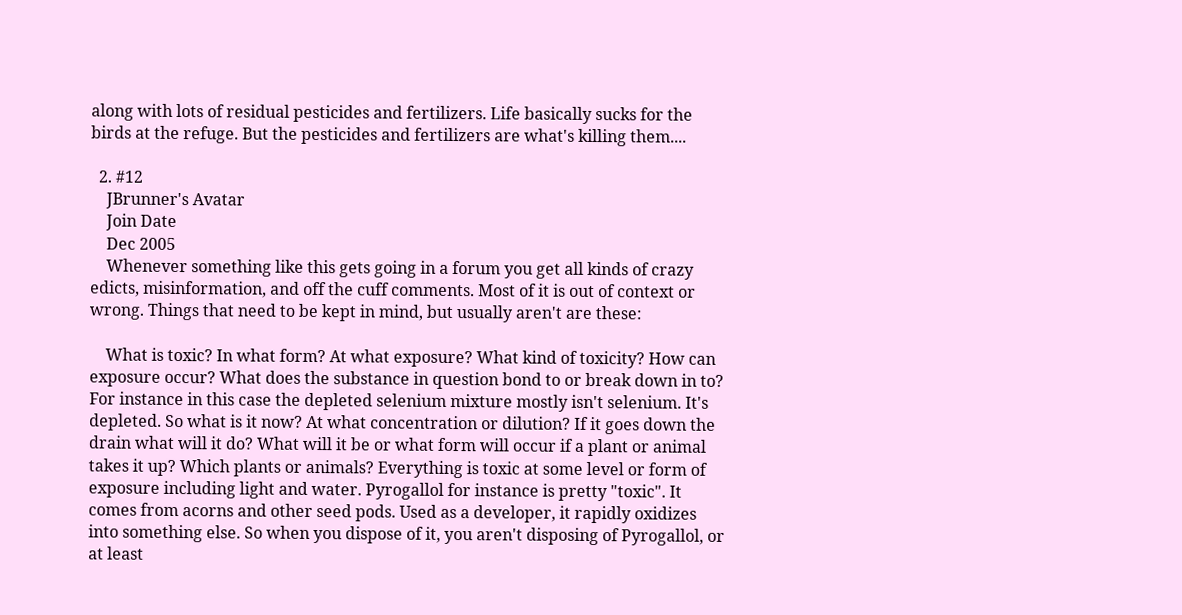along with lots of residual pesticides and fertilizers. Life basically sucks for the birds at the refuge. But the pesticides and fertilizers are what's killing them....

  2. #12
    JBrunner's Avatar
    Join Date
    Dec 2005
    Whenever something like this gets going in a forum you get all kinds of crazy edicts, misinformation, and off the cuff comments. Most of it is out of context or wrong. Things that need to be kept in mind, but usually aren't are these:

    What is toxic? In what form? At what exposure? What kind of toxicity? How can exposure occur? What does the substance in question bond to or break down in to? For instance in this case the depleted selenium mixture mostly isn't selenium. It's depleted. So what is it now? At what concentration or dilution? If it goes down the drain what will it do? What will it be or what form will occur if a plant or animal takes it up? Which plants or animals? Everything is toxic at some level or form of exposure including light and water. Pyrogallol for instance is pretty "toxic". It comes from acorns and other seed pods. Used as a developer, it rapidly oxidizes into something else. So when you dispose of it, you aren't disposing of Pyrogallol, or at least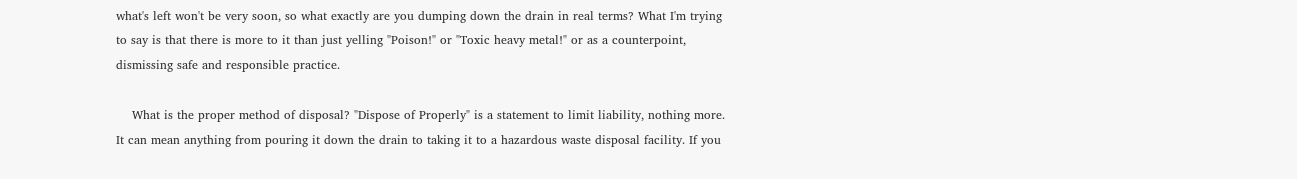what's left won't be very soon, so what exactly are you dumping down the drain in real terms? What I'm trying to say is that there is more to it than just yelling "Poison!" or "Toxic heavy metal!" or as a counterpoint, dismissing safe and responsible practice.

    What is the proper method of disposal? "Dispose of Properly" is a statement to limit liability, nothing more. It can mean anything from pouring it down the drain to taking it to a hazardous waste disposal facility. If you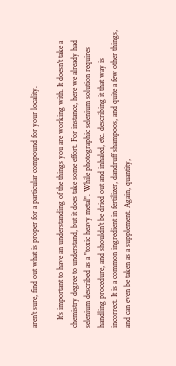aren't sure, find out what is proper for a particular compound for your locality.

    It's important to have an understanding of the things you are working with. It doesn't take a chemistry degree to understand, but it does take some effort. For instance, here we already had selenium described as a "toxic heavy metal". While photographic selenium solution requires handling procedure, and shouldn't be dried out and inhaled, etc. describing it that way is incorrect. It is a common ingredient in fertilizer, dandruff shampoos, and quite a few other things, and can even be taken as a supplement. Again, quantity,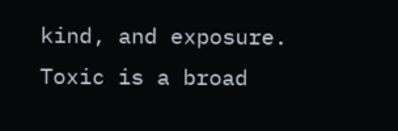kind, and exposure. Toxic is a broad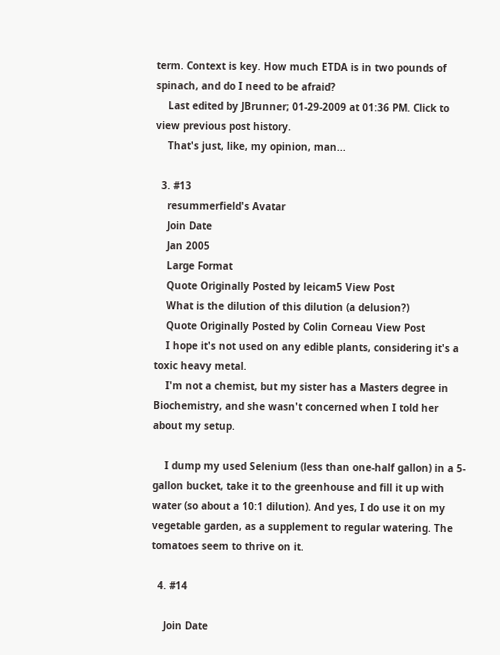term. Context is key. How much ETDA is in two pounds of spinach, and do I need to be afraid?
    Last edited by JBrunner; 01-29-2009 at 01:36 PM. Click to view previous post history.
    That's just, like, my opinion, man...

  3. #13
    resummerfield's Avatar
    Join Date
    Jan 2005
    Large Format
    Quote Originally Posted by leicam5 View Post
    What is the dilution of this dilution (a delusion?)
    Quote Originally Posted by Colin Corneau View Post
    I hope it's not used on any edible plants, considering it's a toxic heavy metal.
    I'm not a chemist, but my sister has a Masters degree in Biochemistry, and she wasn't concerned when I told her about my setup.

    I dump my used Selenium (less than one-half gallon) in a 5-gallon bucket, take it to the greenhouse and fill it up with water (so about a 10:1 dilution). And yes, I do use it on my vegetable garden, as a supplement to regular watering. The tomatoes seem to thrive on it.

  4. #14

    Join Date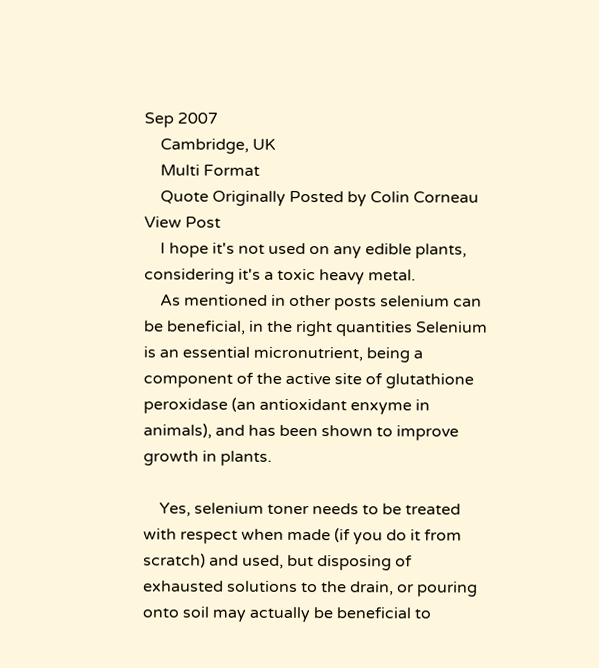Sep 2007
    Cambridge, UK
    Multi Format
    Quote Originally Posted by Colin Corneau View Post
    I hope it's not used on any edible plants, considering it's a toxic heavy metal.
    As mentioned in other posts selenium can be beneficial, in the right quantities Selenium is an essential micronutrient, being a component of the active site of glutathione peroxidase (an antioxidant enxyme in animals), and has been shown to improve growth in plants.

    Yes, selenium toner needs to be treated with respect when made (if you do it from scratch) and used, but disposing of exhausted solutions to the drain, or pouring onto soil may actually be beneficial to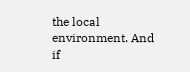the local environment. And if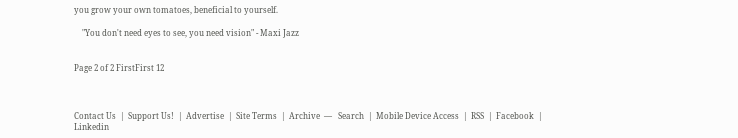you grow your own tomatoes, beneficial to yourself.

    "You don't need eyes to see, you need vision" - Maxi Jazz


Page 2 of 2 FirstFirst 12



Contact Us  |  Support Us!  |  Advertise  |  Site Terms  |  Archive  —   Search  |  Mobile Device Access  |  RSS  |  Facebook  |  Linkedin